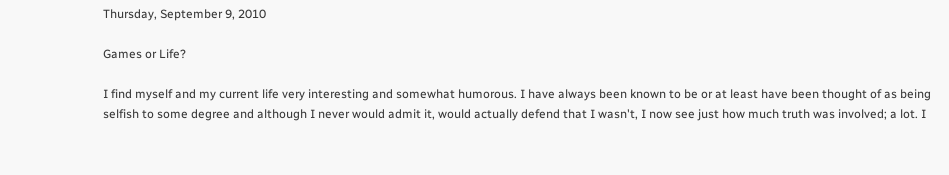Thursday, September 9, 2010

Games or Life?

I find myself and my current life very interesting and somewhat humorous. I have always been known to be or at least have been thought of as being selfish to some degree and although I never would admit it, would actually defend that I wasn't, I now see just how much truth was involved; a lot. I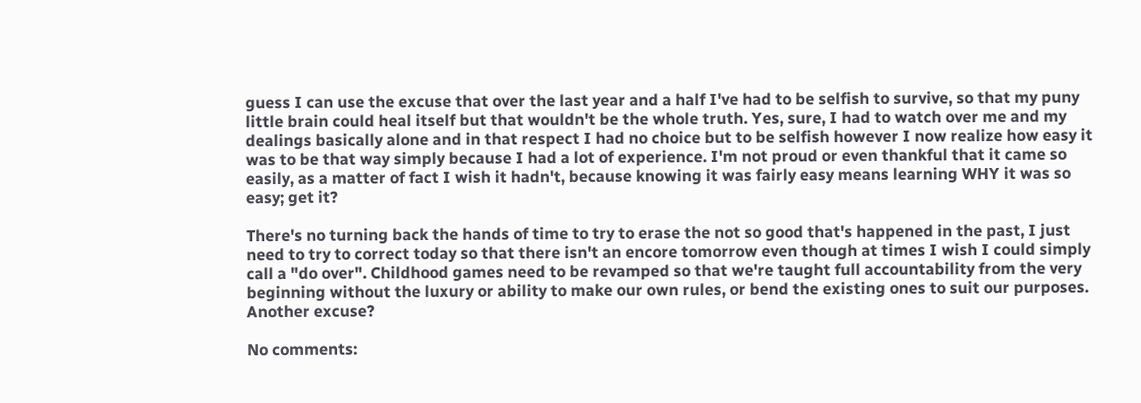guess I can use the excuse that over the last year and a half I've had to be selfish to survive, so that my puny little brain could heal itself but that wouldn't be the whole truth. Yes, sure, I had to watch over me and my dealings basically alone and in that respect I had no choice but to be selfish however I now realize how easy it was to be that way simply because I had a lot of experience. I'm not proud or even thankful that it came so easily, as a matter of fact I wish it hadn't, because knowing it was fairly easy means learning WHY it was so easy; get it?

There's no turning back the hands of time to try to erase the not so good that's happened in the past, I just need to try to correct today so that there isn't an encore tomorrow even though at times I wish I could simply call a "do over". Childhood games need to be revamped so that we're taught full accountability from the very beginning without the luxury or ability to make our own rules, or bend the existing ones to suit our purposes. Another excuse?

No comments: